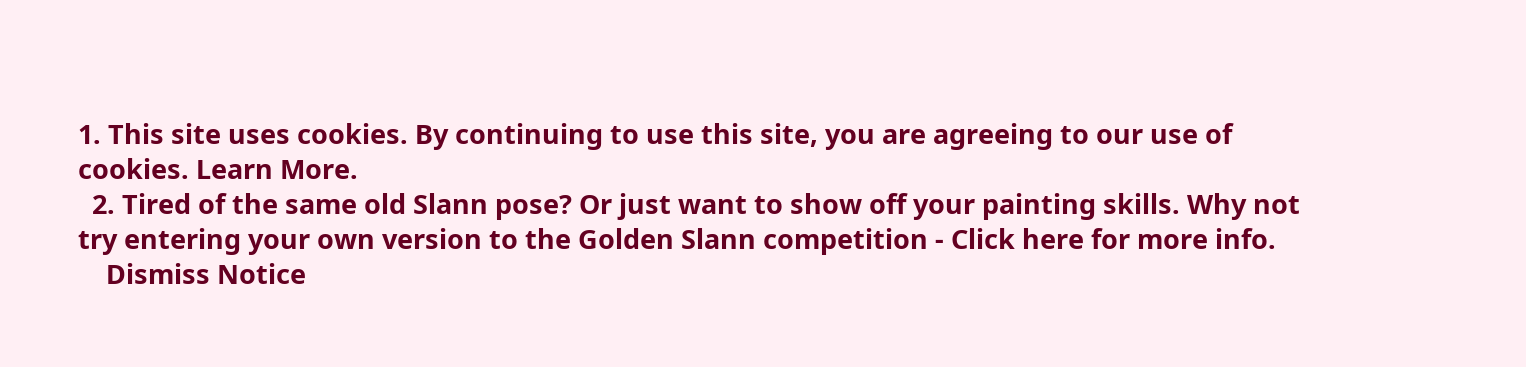1. This site uses cookies. By continuing to use this site, you are agreeing to our use of cookies. Learn More.
  2. Tired of the same old Slann pose? Or just want to show off your painting skills. Why not try entering your own version to the Golden Slann competition - Click here for more info.
    Dismiss Notice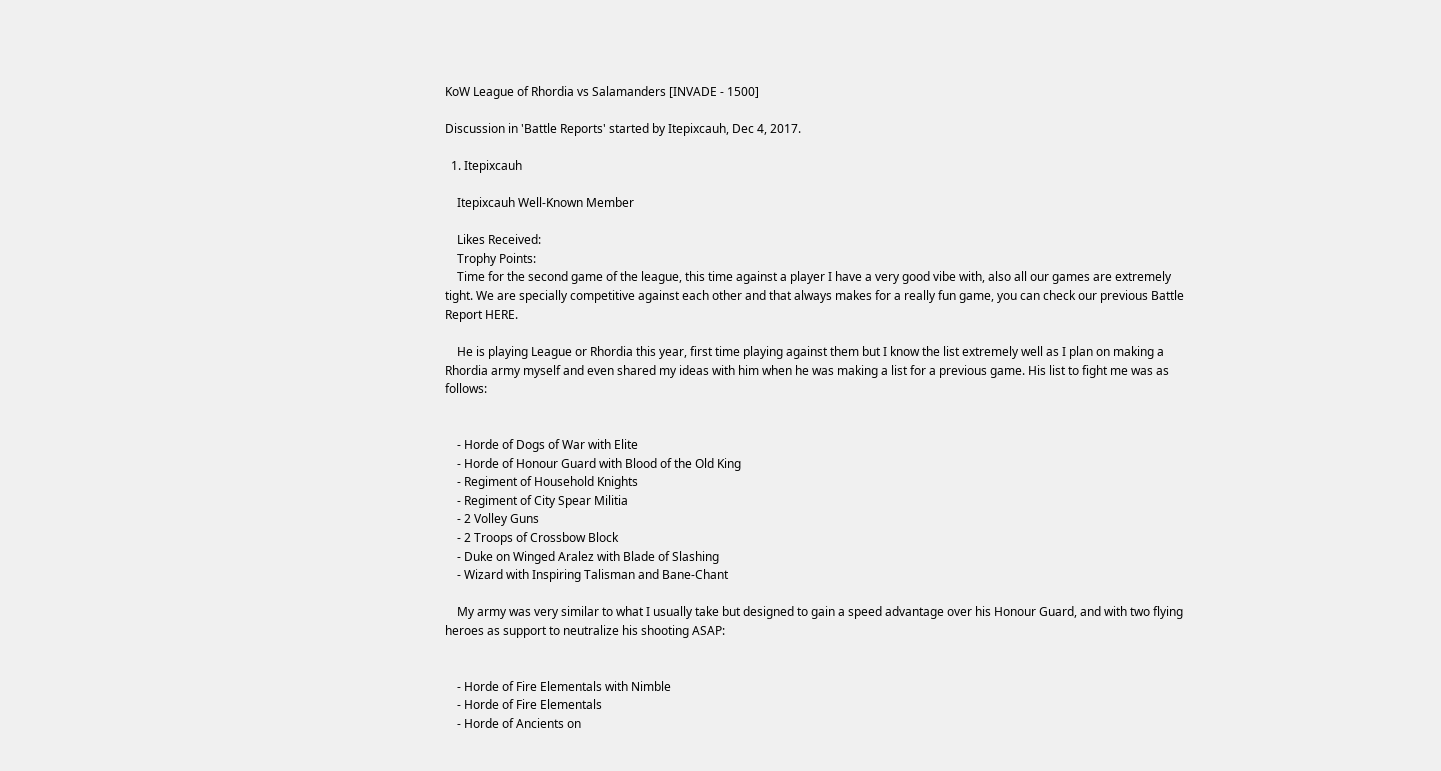KoW League of Rhordia vs Salamanders [INVADE - 1500]

Discussion in 'Battle Reports' started by Itepixcauh, Dec 4, 2017.

  1. Itepixcauh

    Itepixcauh Well-Known Member

    Likes Received:
    Trophy Points:
    Time for the second game of the league, this time against a player I have a very good vibe with, also all our games are extremely tight. We are specially competitive against each other and that always makes for a really fun game, you can check our previous Battle Report HERE.

    He is playing League or Rhordia this year, first time playing against them but I know the list extremely well as I plan on making a Rhordia army myself and even shared my ideas with him when he was making a list for a previous game. His list to fight me was as follows:


    - Horde of Dogs of War with Elite
    - Horde of Honour Guard with Blood of the Old King
    - Regiment of Household Knights
    - Regiment of City Spear Militia
    - 2 Volley Guns
    - 2 Troops of Crossbow Block
    - Duke on Winged Aralez with Blade of Slashing
    - Wizard with Inspiring Talisman and Bane-Chant

    My army was very similar to what I usually take but designed to gain a speed advantage over his Honour Guard, and with two flying heroes as support to neutralize his shooting ASAP:


    - Horde of Fire Elementals with Nimble
    - Horde of Fire Elementals
    - Horde of Ancients on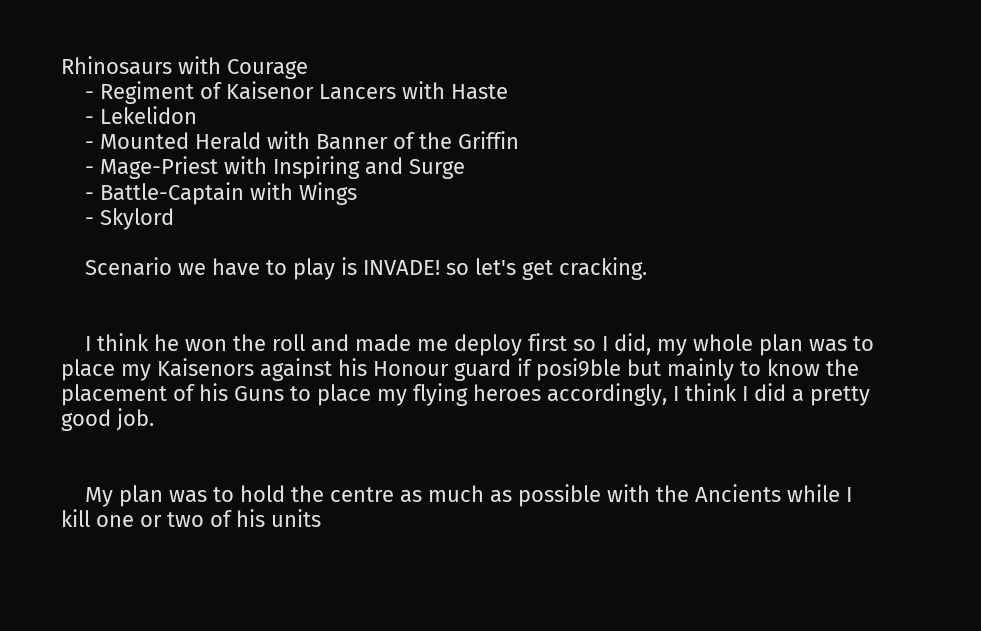Rhinosaurs with Courage
    - Regiment of Kaisenor Lancers with Haste
    - Lekelidon
    - Mounted Herald with Banner of the Griffin
    - Mage-Priest with Inspiring and Surge
    - Battle-Captain with Wings
    - Skylord

    Scenario we have to play is INVADE! so let's get cracking.


    I think he won the roll and made me deploy first so I did, my whole plan was to place my Kaisenors against his Honour guard if posi9ble but mainly to know the placement of his Guns to place my flying heroes accordingly, I think I did a pretty good job.


    My plan was to hold the centre as much as possible with the Ancients while I kill one or two of his units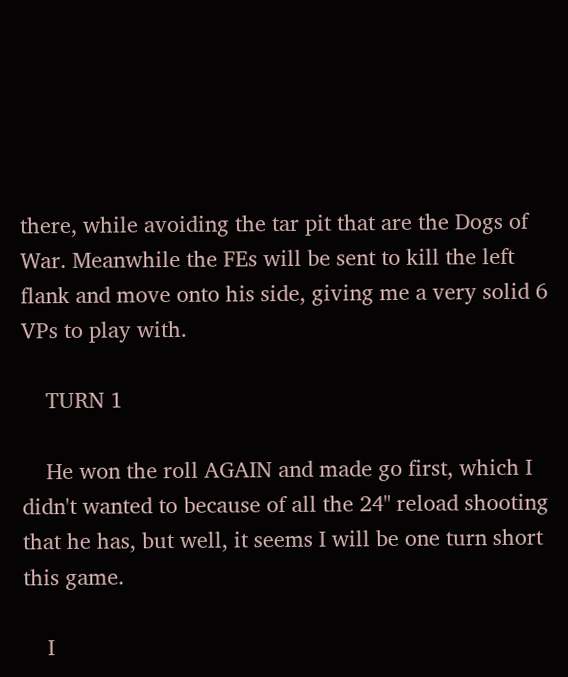there, while avoiding the tar pit that are the Dogs of War. Meanwhile the FEs will be sent to kill the left flank and move onto his side, giving me a very solid 6 VPs to play with.

    TURN 1

    He won the roll AGAIN and made go first, which I didn't wanted to because of all the 24" reload shooting that he has, but well, it seems I will be one turn short this game.

    I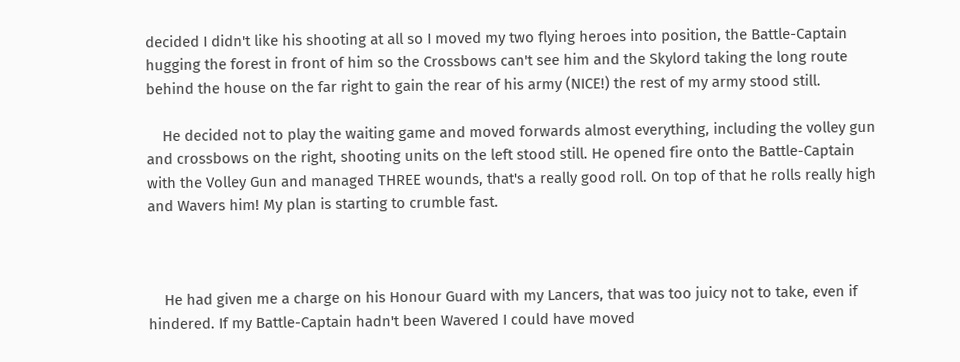decided I didn't like his shooting at all so I moved my two flying heroes into position, the Battle-Captain hugging the forest in front of him so the Crossbows can't see him and the Skylord taking the long route behind the house on the far right to gain the rear of his army (NICE!) the rest of my army stood still.

    He decided not to play the waiting game and moved forwards almost everything, including the volley gun and crossbows on the right, shooting units on the left stood still. He opened fire onto the Battle-Captain with the Volley Gun and managed THREE wounds, that's a really good roll. On top of that he rolls really high and Wavers him! My plan is starting to crumble fast.



    He had given me a charge on his Honour Guard with my Lancers, that was too juicy not to take, even if hindered. If my Battle-Captain hadn't been Wavered I could have moved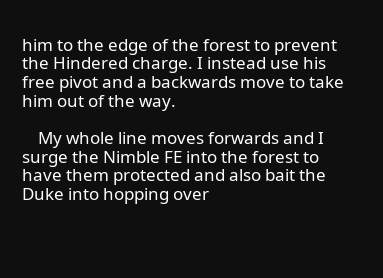him to the edge of the forest to prevent the Hindered charge. I instead use his free pivot and a backwards move to take him out of the way.

    My whole line moves forwards and I surge the Nimble FE into the forest to have them protected and also bait the Duke into hopping over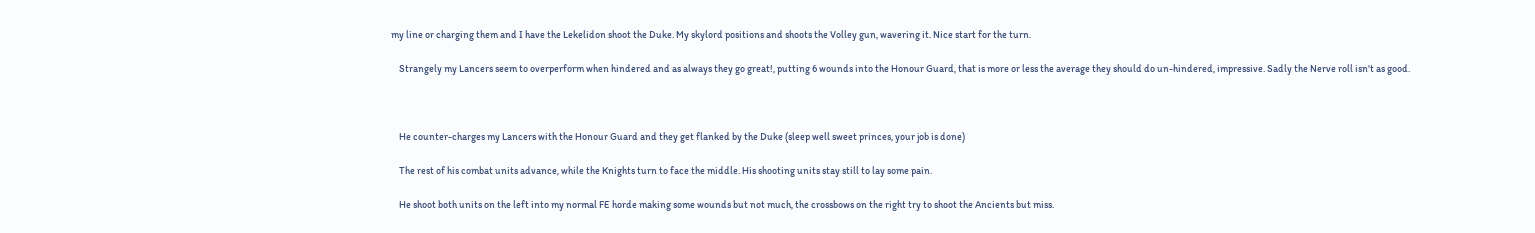my line or charging them and I have the Lekelidon shoot the Duke. My skylord positions and shoots the Volley gun, wavering it. Nice start for the turn.

    Strangely my Lancers seem to overperform when hindered and as always they go great!, putting 6 wounds into the Honour Guard, that is more or less the average they should do un-hindered, impressive. Sadly the Nerve roll isn't as good.



    He counter-charges my Lancers with the Honour Guard and they get flanked by the Duke (sleep well sweet princes, your job is done)

    The rest of his combat units advance, while the Knights turn to face the middle. His shooting units stay still to lay some pain.

    He shoot both units on the left into my normal FE horde making some wounds but not much, the crossbows on the right try to shoot the Ancients but miss.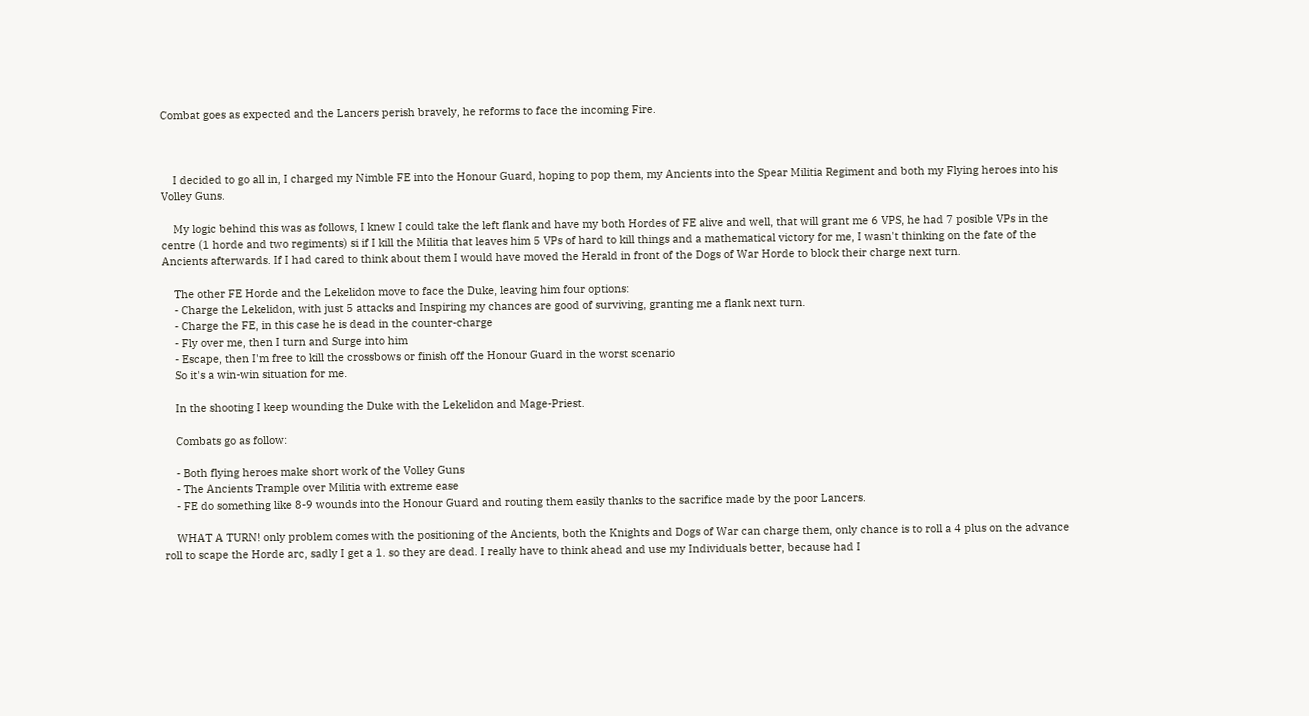Combat goes as expected and the Lancers perish bravely, he reforms to face the incoming Fire.



    I decided to go all in, I charged my Nimble FE into the Honour Guard, hoping to pop them, my Ancients into the Spear Militia Regiment and both my Flying heroes into his Volley Guns.

    My logic behind this was as follows, I knew I could take the left flank and have my both Hordes of FE alive and well, that will grant me 6 VPS, he had 7 posible VPs in the centre (1 horde and two regiments) si if I kill the Militia that leaves him 5 VPs of hard to kill things and a mathematical victory for me, I wasn't thinking on the fate of the Ancients afterwards. If I had cared to think about them I would have moved the Herald in front of the Dogs of War Horde to block their charge next turn.

    The other FE Horde and the Lekelidon move to face the Duke, leaving him four options:
    - Charge the Lekelidon, with just 5 attacks and Inspiring my chances are good of surviving, granting me a flank next turn.
    - Charge the FE, in this case he is dead in the counter-charge
    - Fly over me, then I turn and Surge into him
    - Escape, then I'm free to kill the crossbows or finish off the Honour Guard in the worst scenario
    So it's a win-win situation for me.

    In the shooting I keep wounding the Duke with the Lekelidon and Mage-Priest.

    Combats go as follow:

    - Both flying heroes make short work of the Volley Guns
    - The Ancients Trample over Militia with extreme ease
    - FE do something like 8-9 wounds into the Honour Guard and routing them easily thanks to the sacrifice made by the poor Lancers.

    WHAT A TURN! only problem comes with the positioning of the Ancients, both the Knights and Dogs of War can charge them, only chance is to roll a 4 plus on the advance roll to scape the Horde arc, sadly I get a 1. so they are dead. I really have to think ahead and use my Individuals better, because had I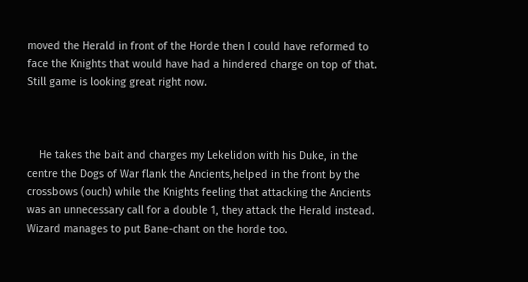moved the Herald in front of the Horde then I could have reformed to face the Knights that would have had a hindered charge on top of that. Still game is looking great right now.



    He takes the bait and charges my Lekelidon with his Duke, in the centre the Dogs of War flank the Ancients,helped in the front by the crossbows (ouch) while the Knights feeling that attacking the Ancients was an unnecessary call for a double 1, they attack the Herald instead. Wizard manages to put Bane-chant on the horde too.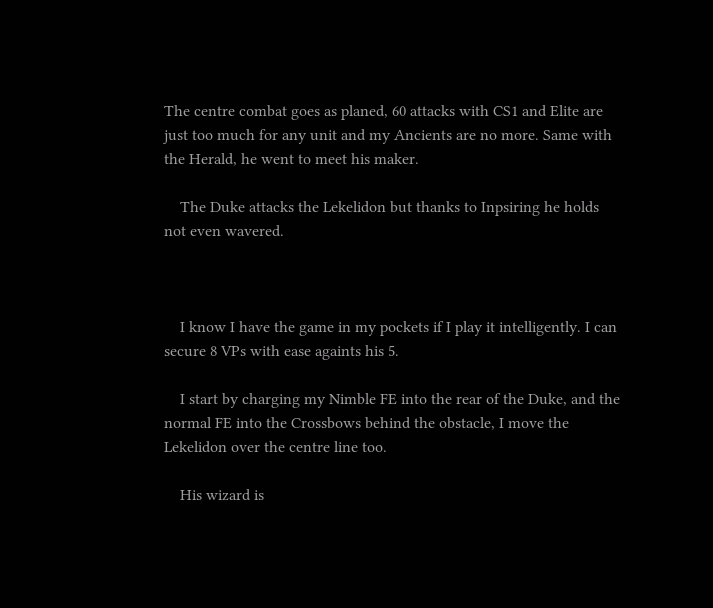The centre combat goes as planed, 60 attacks with CS1 and Elite are just too much for any unit and my Ancients are no more. Same with the Herald, he went to meet his maker.

    The Duke attacks the Lekelidon but thanks to Inpsiring he holds not even wavered.



    I know I have the game in my pockets if I play it intelligently. I can secure 8 VPs with ease againts his 5.

    I start by charging my Nimble FE into the rear of the Duke, and the normal FE into the Crossbows behind the obstacle, I move the Lekelidon over the centre line too.

    His wizard is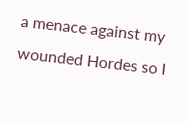a menace against my wounded Hordes so I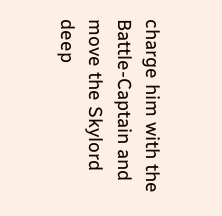charge him with the Battle-Captain and move the Skylord deep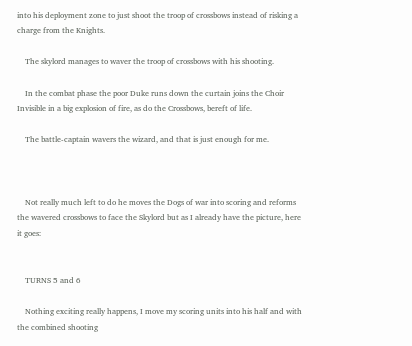into his deployment zone to just shoot the troop of crossbows instead of risking a charge from the Knights.

    The skylord manages to waver the troop of crossbows with his shooting.

    In the combat phase the poor Duke runs down the curtain joins the Choir Invisible in a big explosion of fire, as do the Crossbows, bereft of life.

    The battle-captain wavers the wizard, and that is just enough for me.



    Not really much left to do he moves the Dogs of war into scoring and reforms the wavered crossbows to face the Skylord but as I already have the picture, here it goes:


    TURNS 5 and 6

    Nothing exciting really happens, I move my scoring units into his half and with the combined shooting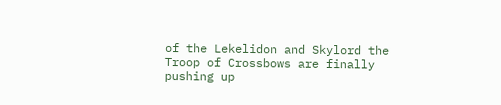of the Lekelidon and Skylord the Troop of Crossbows are finally pushing up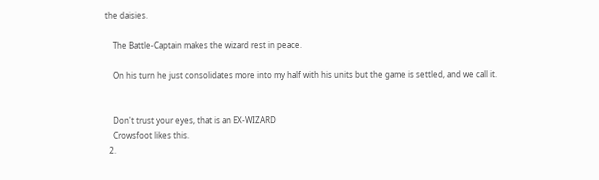the daisies.

    The Battle-Captain makes the wizard rest in peace.

    On his turn he just consolidates more into my half with his units but the game is settled, and we call it.


    Don't trust your eyes, that is an EX-WIZARD
    Crowsfoot likes this.
  2.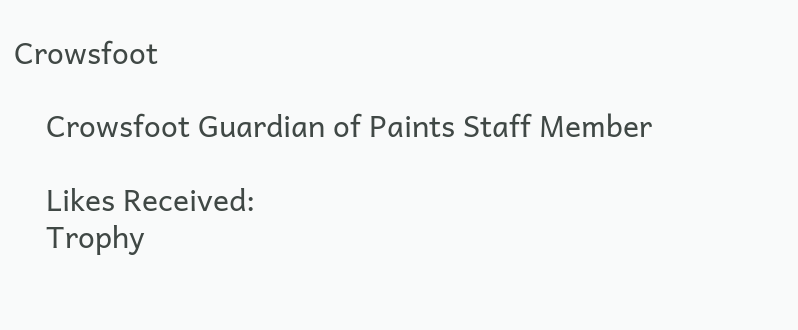Crowsfoot

    Crowsfoot Guardian of Paints Staff Member

    Likes Received:
    Trophy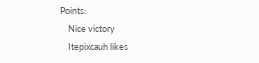Points:
    Nice victory
    Itepixcauh likes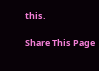this.

Share This Page